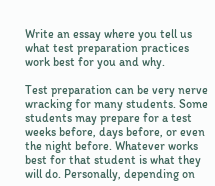Write an essay where you tell us what test preparation practices work best for you and why.

Test preparation can be very nerve wracking for many students. Some students may prepare for a test weeks before, days before, or even the night before. Whatever works best for that student is what they will do. Personally, depending on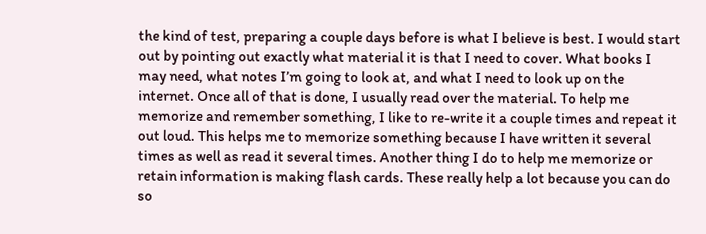the kind of test, preparing a couple days before is what I believe is best. I would start out by pointing out exactly what material it is that I need to cover. What books I may need, what notes I’m going to look at, and what I need to look up on the internet. Once all of that is done, I usually read over the material. To help me memorize and remember something, I like to re-write it a couple times and repeat it out loud. This helps me to memorize something because I have written it several times as well as read it several times. Another thing I do to help me memorize or retain information is making flash cards. These really help a lot because you can do so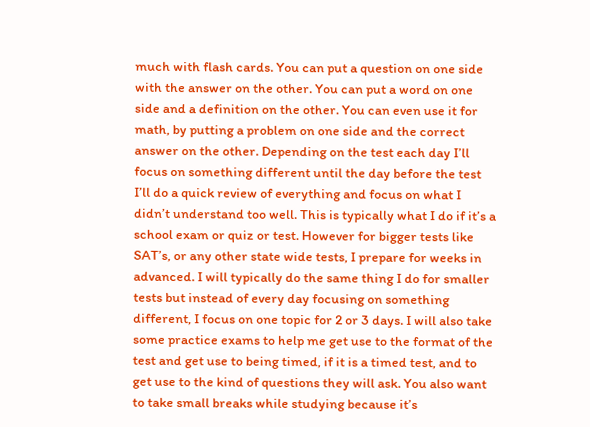much with flash cards. You can put a question on one side with the answer on the other. You can put a word on one side and a definition on the other. You can even use it for math, by putting a problem on one side and the correct answer on the other. Depending on the test each day I’ll focus on something different until the day before the test I’ll do a quick review of everything and focus on what I didn’t understand too well. This is typically what I do if it’s a school exam or quiz or test. However for bigger tests like SAT’s, or any other state wide tests, I prepare for weeks in advanced. I will typically do the same thing I do for smaller tests but instead of every day focusing on something different, I focus on one topic for 2 or 3 days. I will also take some practice exams to help me get use to the format of the test and get use to being timed, if it is a timed test, and to get use to the kind of questions they will ask. You also want to take small breaks while studying because it’s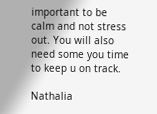important to be calm and not stress out. You will also need some you time to keep u on track.

Nathalia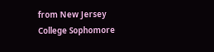from New Jersey
College Sophomore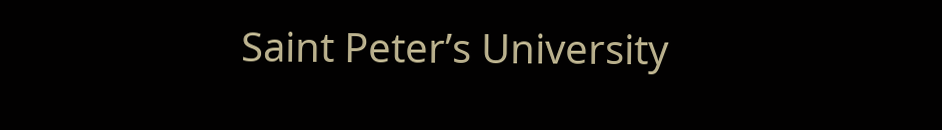Saint Peter’s University